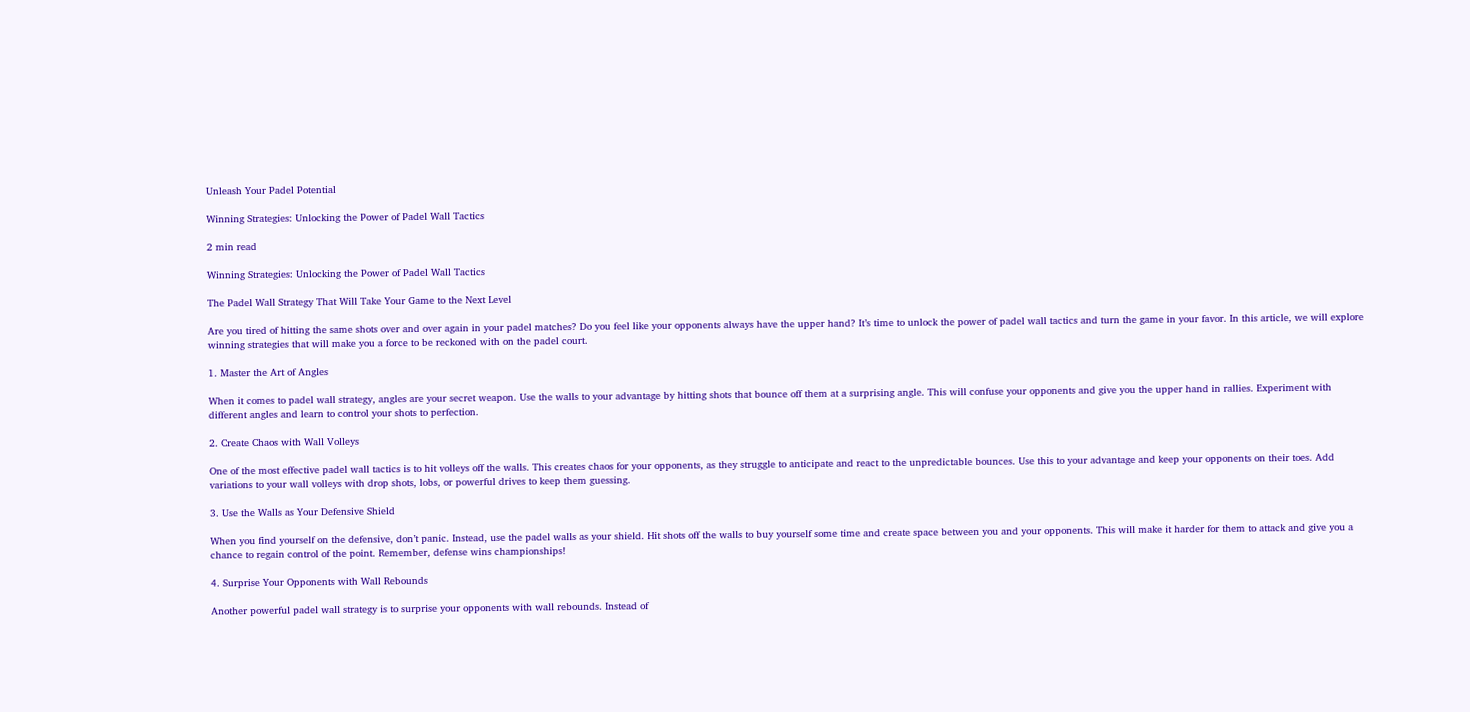Unleash Your Padel Potential

Winning Strategies: Unlocking the Power of Padel Wall Tactics

2 min read

Winning Strategies: Unlocking the Power of Padel Wall Tactics

The Padel Wall Strategy That Will Take Your Game to the Next Level

Are you tired of hitting the same shots over and over again in your padel matches? Do you feel like your opponents always have the upper hand? It’s time to unlock the power of padel wall tactics and turn the game in your favor. In this article, we will explore winning strategies that will make you a force to be reckoned with on the padel court.

1. Master the Art of Angles

When it comes to padel wall strategy, angles are your secret weapon. Use the walls to your advantage by hitting shots that bounce off them at a surprising angle. This will confuse your opponents and give you the upper hand in rallies. Experiment with different angles and learn to control your shots to perfection.

2. Create Chaos with Wall Volleys

One of the most effective padel wall tactics is to hit volleys off the walls. This creates chaos for your opponents, as they struggle to anticipate and react to the unpredictable bounces. Use this to your advantage and keep your opponents on their toes. Add variations to your wall volleys with drop shots, lobs, or powerful drives to keep them guessing.

3. Use the Walls as Your Defensive Shield

When you find yourself on the defensive, don’t panic. Instead, use the padel walls as your shield. Hit shots off the walls to buy yourself some time and create space between you and your opponents. This will make it harder for them to attack and give you a chance to regain control of the point. Remember, defense wins championships!

4. Surprise Your Opponents with Wall Rebounds

Another powerful padel wall strategy is to surprise your opponents with wall rebounds. Instead of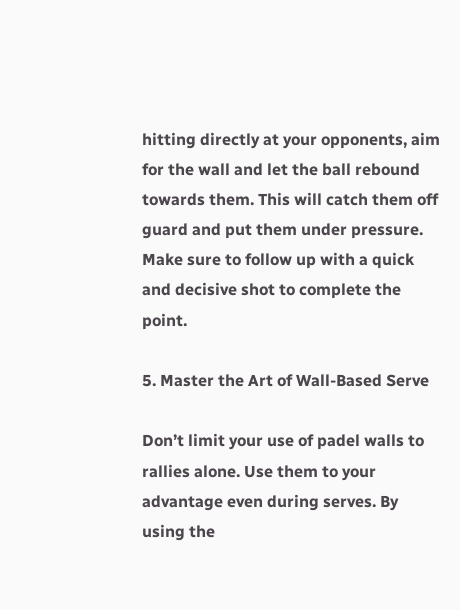hitting directly at your opponents, aim for the wall and let the ball rebound towards them. This will catch them off guard and put them under pressure. Make sure to follow up with a quick and decisive shot to complete the point.

5. Master the Art of Wall-Based Serve

Don’t limit your use of padel walls to rallies alone. Use them to your advantage even during serves. By using the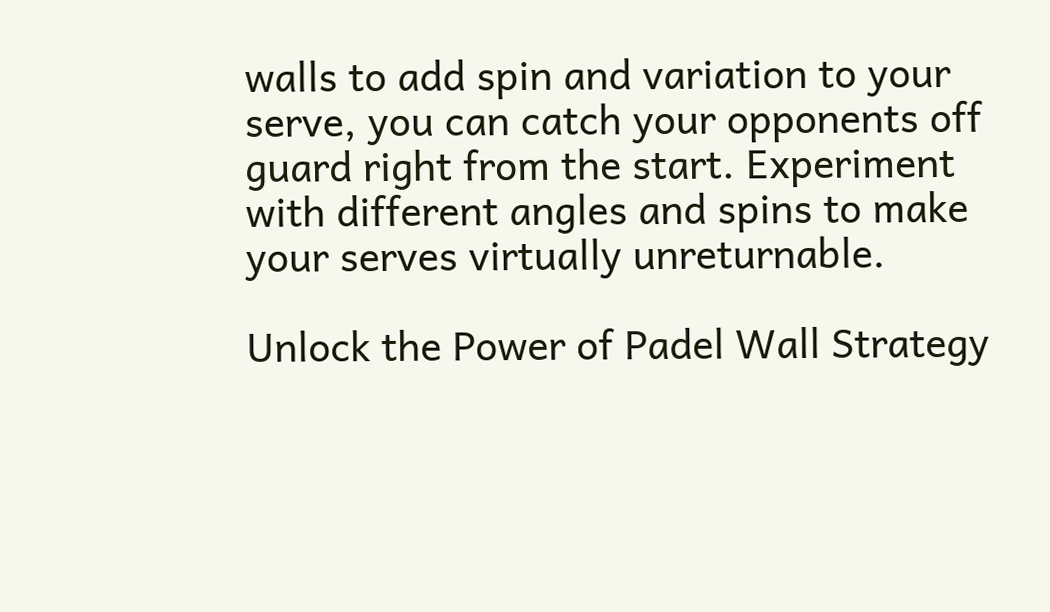walls to add spin and variation to your serve, you can catch your opponents off guard right from the start. Experiment with different angles and spins to make your serves virtually unreturnable.

Unlock the Power of Padel Wall Strategy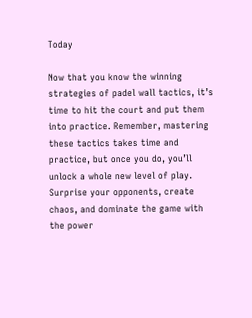Today

Now that you know the winning strategies of padel wall tactics, it’s time to hit the court and put them into practice. Remember, mastering these tactics takes time and practice, but once you do, you’ll unlock a whole new level of play. Surprise your opponents, create chaos, and dominate the game with the power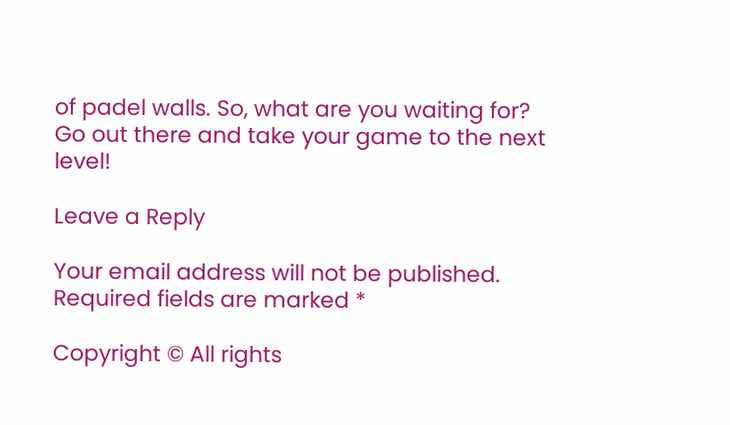of padel walls. So, what are you waiting for? Go out there and take your game to the next level!

Leave a Reply

Your email address will not be published. Required fields are marked *

Copyright © All rights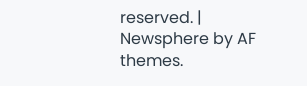reserved. | Newsphere by AF themes.